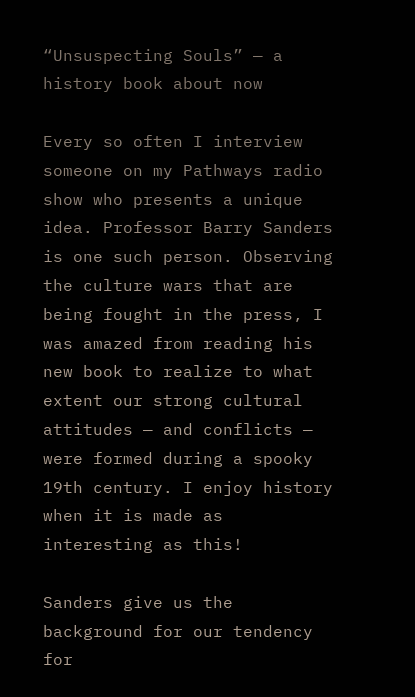“Unsuspecting Souls” — a history book about now

Every so often I interview someone on my Pathways radio show who presents a unique idea. Professor Barry Sanders is one such person. Observing the culture wars that are being fought in the press, I was amazed from reading his new book to realize to what extent our strong cultural attitudes — and conflicts — were formed during a spooky 19th century. I enjoy history when it is made as interesting as this!

Sanders give us the background for our tendency for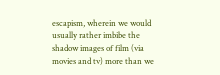escapism, wherein we would usually rather imbibe the shadow images of film (via movies and tv) more than we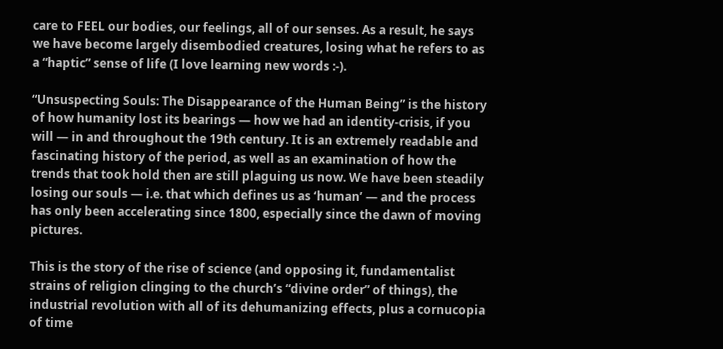care to FEEL our bodies, our feelings, all of our senses. As a result, he says we have become largely disembodied creatures, losing what he refers to as a “haptic” sense of life (I love learning new words :-).

“Unsuspecting Souls: The Disappearance of the Human Being” is the history of how humanity lost its bearings — how we had an identity-crisis, if you will — in and throughout the 19th century. It is an extremely readable and fascinating history of the period, as well as an examination of how the trends that took hold then are still plaguing us now. We have been steadily losing our souls — i.e. that which defines us as ‘human’ — and the process has only been accelerating since 1800, especially since the dawn of moving pictures.

This is the story of the rise of science (and opposing it, fundamentalist strains of religion clinging to the church’s “divine order” of things), the industrial revolution with all of its dehumanizing effects, plus a cornucopia of time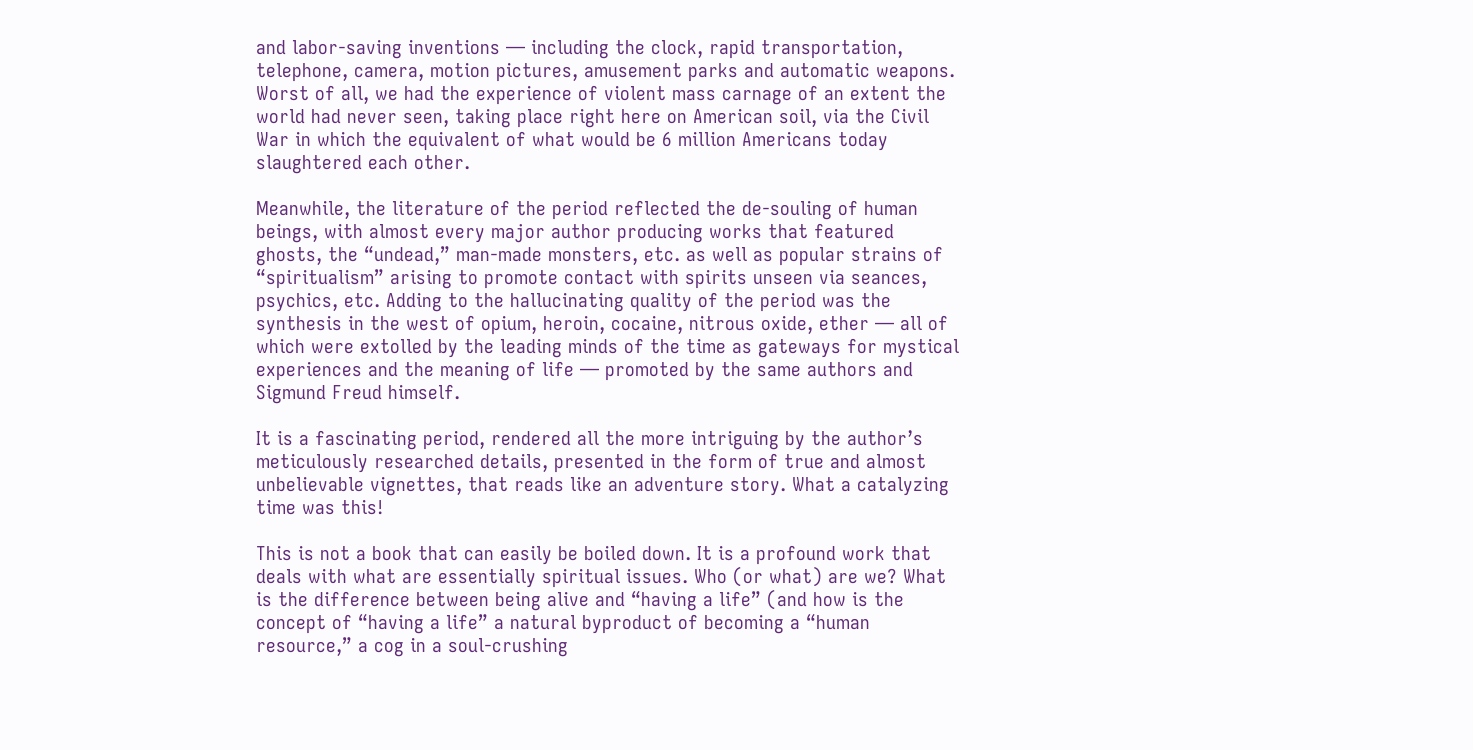and labor-saving inventions — including the clock, rapid transportation, telephone, camera, motion pictures, amusement parks and automatic weapons. Worst of all, we had the experience of violent mass carnage of an extent the world had never seen, taking place right here on American soil, via the Civil War in which the equivalent of what would be 6 million Americans today slaughtered each other.

Meanwhile, the literature of the period reflected the de-souling of human beings, with almost every major author producing works that featured ghosts, the “undead,” man-made monsters, etc. as well as popular strains of “spiritualism” arising to promote contact with spirits unseen via seances, psychics, etc. Adding to the hallucinating quality of the period was the synthesis in the west of opium, heroin, cocaine, nitrous oxide, ether — all of which were extolled by the leading minds of the time as gateways for mystical experiences and the meaning of life — promoted by the same authors and Sigmund Freud himself.

It is a fascinating period, rendered all the more intriguing by the author’s meticulously researched details, presented in the form of true and almost unbelievable vignettes, that reads like an adventure story. What a catalyzing time was this!

This is not a book that can easily be boiled down. It is a profound work that deals with what are essentially spiritual issues. Who (or what) are we? What is the difference between being alive and “having a life” (and how is the concept of “having a life” a natural byproduct of becoming a “human resource,” a cog in a soul-crushing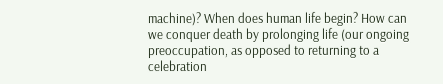machine)? When does human life begin? How can we conquer death by prolonging life (our ongoing preoccupation, as opposed to returning to a celebration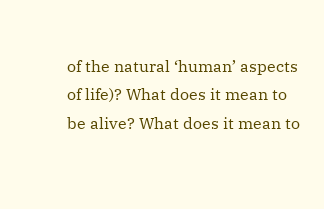of the natural ‘human’ aspects of life)? What does it mean to be alive? What does it mean to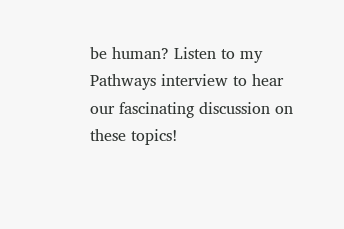be human? Listen to my Pathways interview to hear our fascinating discussion on these topics!